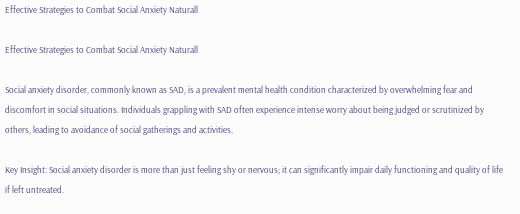Effective Strategies to Combat Social Anxiety Naturall

Effective Strategies to Combat Social Anxiety Naturall

Social anxiety disorder, commonly known as SAD, is a prevalent mental health condition characterized by overwhelming fear and discomfort in social situations. Individuals grappling with SAD often experience intense worry about being judged or scrutinized by others, leading to avoidance of social gatherings and activities.

Key Insight: Social anxiety disorder is more than just feeling shy or nervous; it can significantly impair daily functioning and quality of life if left untreated.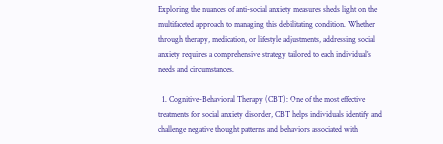Exploring the nuances of anti-social anxiety measures sheds light on the multifaceted approach to managing this debilitating condition. Whether through therapy, medication, or lifestyle adjustments, addressing social anxiety requires a comprehensive strategy tailored to each individual’s needs and circumstances.

  1. Cognitive-Behavioral Therapy (CBT): One of the most effective treatments for social anxiety disorder, CBT helps individuals identify and challenge negative thought patterns and behaviors associated with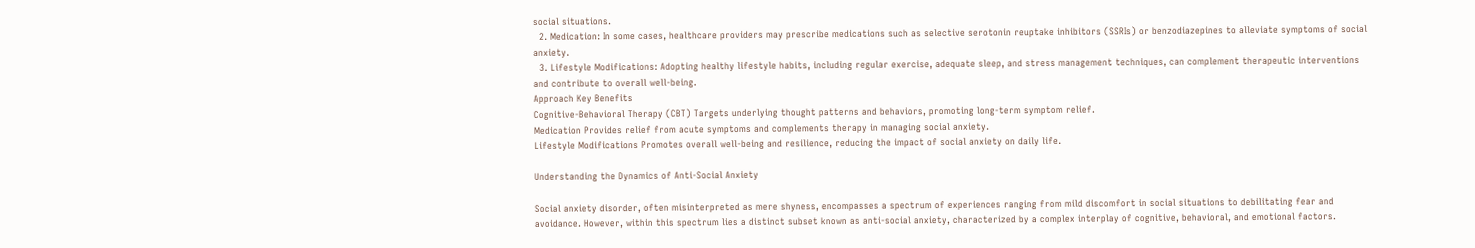social situations.
  2. Medication: In some cases, healthcare providers may prescribe medications such as selective serotonin reuptake inhibitors (SSRIs) or benzodiazepines to alleviate symptoms of social anxiety.
  3. Lifestyle Modifications: Adopting healthy lifestyle habits, including regular exercise, adequate sleep, and stress management techniques, can complement therapeutic interventions and contribute to overall well-being.
Approach Key Benefits
Cognitive-Behavioral Therapy (CBT) Targets underlying thought patterns and behaviors, promoting long-term symptom relief.
Medication Provides relief from acute symptoms and complements therapy in managing social anxiety.
Lifestyle Modifications Promotes overall well-being and resilience, reducing the impact of social anxiety on daily life.

Understanding the Dynamics of Anti-Social Anxiety

Social anxiety disorder, often misinterpreted as mere shyness, encompasses a spectrum of experiences ranging from mild discomfort in social situations to debilitating fear and avoidance. However, within this spectrum lies a distinct subset known as anti-social anxiety, characterized by a complex interplay of cognitive, behavioral, and emotional factors.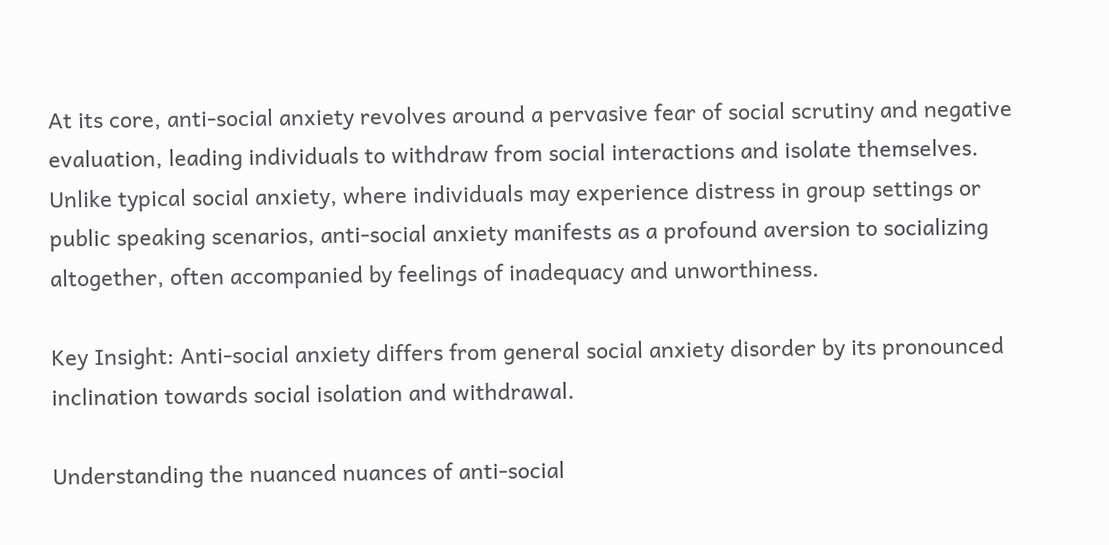At its core, anti-social anxiety revolves around a pervasive fear of social scrutiny and negative evaluation, leading individuals to withdraw from social interactions and isolate themselves. Unlike typical social anxiety, where individuals may experience distress in group settings or public speaking scenarios, anti-social anxiety manifests as a profound aversion to socializing altogether, often accompanied by feelings of inadequacy and unworthiness.

Key Insight: Anti-social anxiety differs from general social anxiety disorder by its pronounced inclination towards social isolation and withdrawal.

Understanding the nuanced nuances of anti-social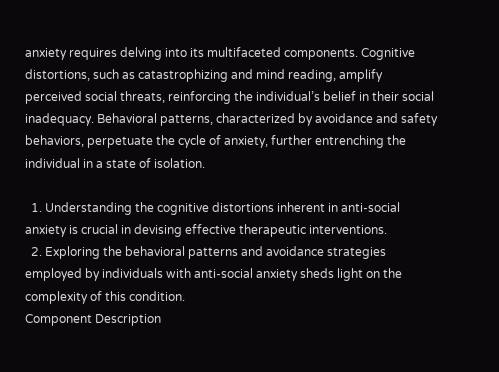anxiety requires delving into its multifaceted components. Cognitive distortions, such as catastrophizing and mind reading, amplify perceived social threats, reinforcing the individual’s belief in their social inadequacy. Behavioral patterns, characterized by avoidance and safety behaviors, perpetuate the cycle of anxiety, further entrenching the individual in a state of isolation.

  1. Understanding the cognitive distortions inherent in anti-social anxiety is crucial in devising effective therapeutic interventions.
  2. Exploring the behavioral patterns and avoidance strategies employed by individuals with anti-social anxiety sheds light on the complexity of this condition.
Component Description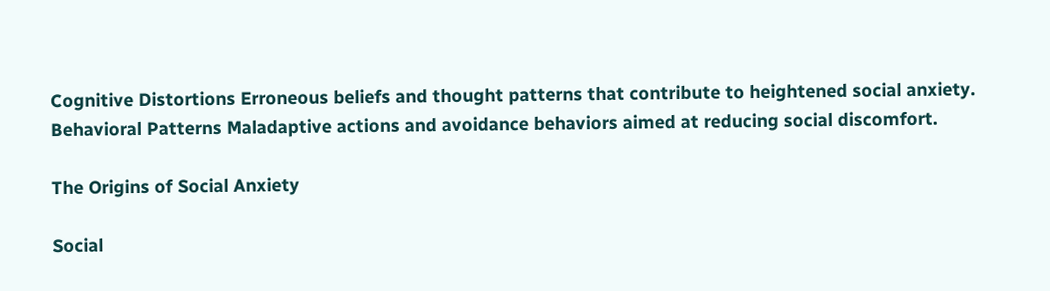Cognitive Distortions Erroneous beliefs and thought patterns that contribute to heightened social anxiety.
Behavioral Patterns Maladaptive actions and avoidance behaviors aimed at reducing social discomfort.

The Origins of Social Anxiety

Social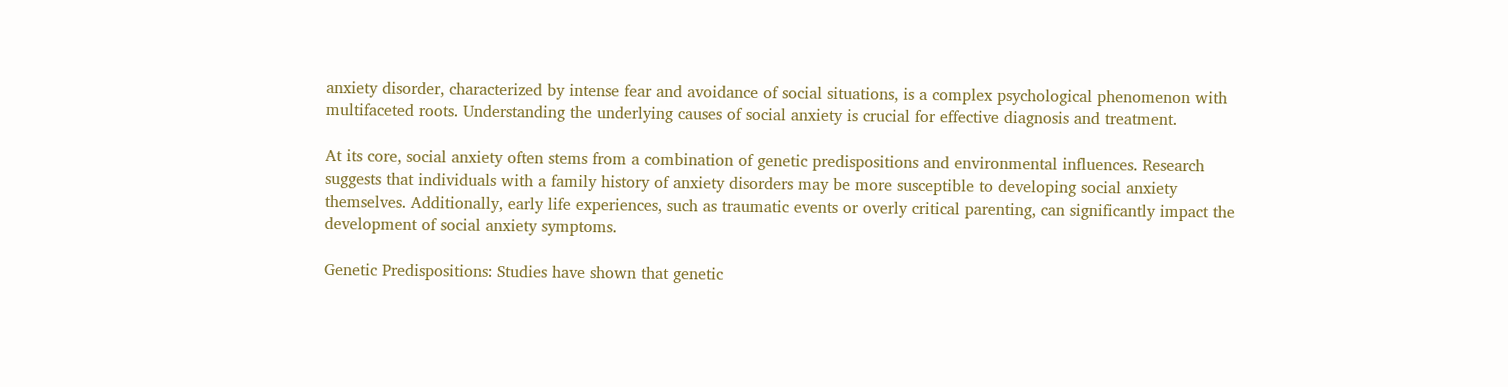anxiety disorder, characterized by intense fear and avoidance of social situations, is a complex psychological phenomenon with multifaceted roots. Understanding the underlying causes of social anxiety is crucial for effective diagnosis and treatment.

At its core, social anxiety often stems from a combination of genetic predispositions and environmental influences. Research suggests that individuals with a family history of anxiety disorders may be more susceptible to developing social anxiety themselves. Additionally, early life experiences, such as traumatic events or overly critical parenting, can significantly impact the development of social anxiety symptoms.

Genetic Predispositions: Studies have shown that genetic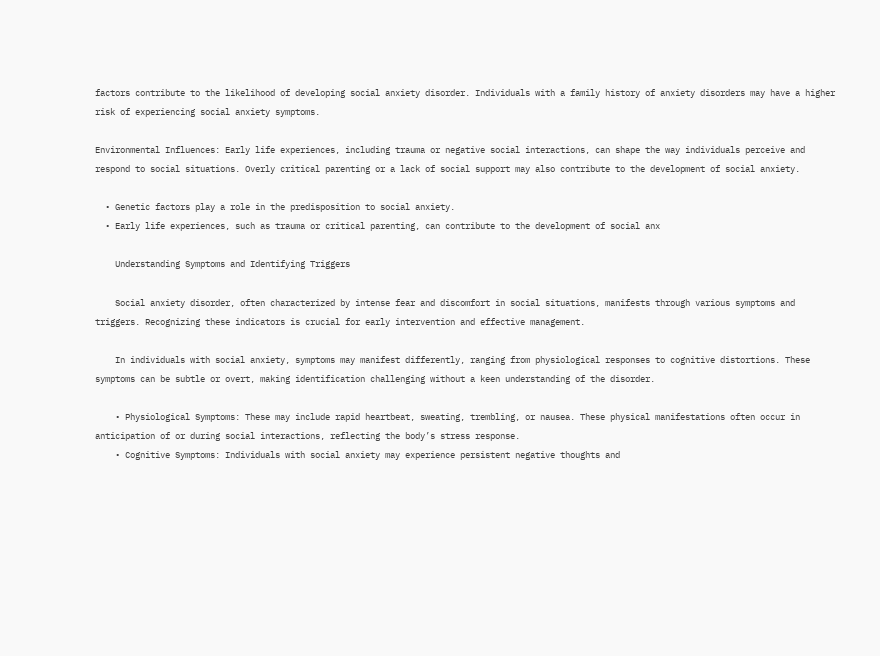factors contribute to the likelihood of developing social anxiety disorder. Individuals with a family history of anxiety disorders may have a higher risk of experiencing social anxiety symptoms.

Environmental Influences: Early life experiences, including trauma or negative social interactions, can shape the way individuals perceive and respond to social situations. Overly critical parenting or a lack of social support may also contribute to the development of social anxiety.

  • Genetic factors play a role in the predisposition to social anxiety.
  • Early life experiences, such as trauma or critical parenting, can contribute to the development of social anx

    Understanding Symptoms and Identifying Triggers

    Social anxiety disorder, often characterized by intense fear and discomfort in social situations, manifests through various symptoms and triggers. Recognizing these indicators is crucial for early intervention and effective management.

    In individuals with social anxiety, symptoms may manifest differently, ranging from physiological responses to cognitive distortions. These symptoms can be subtle or overt, making identification challenging without a keen understanding of the disorder.

    • Physiological Symptoms: These may include rapid heartbeat, sweating, trembling, or nausea. These physical manifestations often occur in anticipation of or during social interactions, reflecting the body’s stress response.
    • Cognitive Symptoms: Individuals with social anxiety may experience persistent negative thoughts and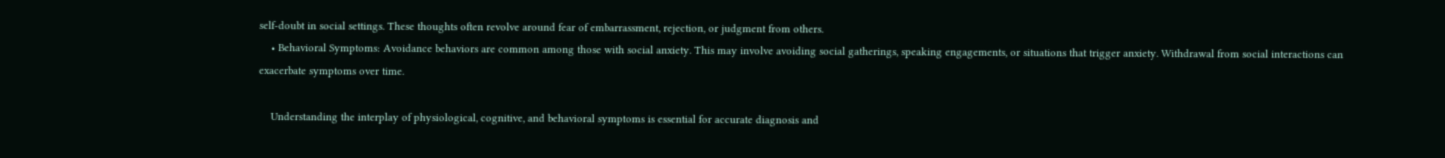self-doubt in social settings. These thoughts often revolve around fear of embarrassment, rejection, or judgment from others.
    • Behavioral Symptoms: Avoidance behaviors are common among those with social anxiety. This may involve avoiding social gatherings, speaking engagements, or situations that trigger anxiety. Withdrawal from social interactions can exacerbate symptoms over time.

    Understanding the interplay of physiological, cognitive, and behavioral symptoms is essential for accurate diagnosis and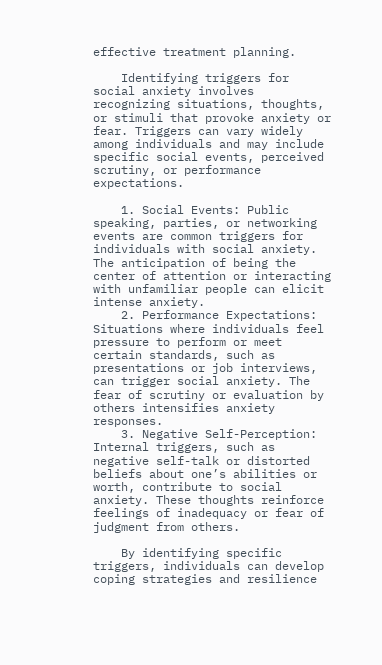effective treatment planning.

    Identifying triggers for social anxiety involves recognizing situations, thoughts, or stimuli that provoke anxiety or fear. Triggers can vary widely among individuals and may include specific social events, perceived scrutiny, or performance expectations.

    1. Social Events: Public speaking, parties, or networking events are common triggers for individuals with social anxiety. The anticipation of being the center of attention or interacting with unfamiliar people can elicit intense anxiety.
    2. Performance Expectations: Situations where individuals feel pressure to perform or meet certain standards, such as presentations or job interviews, can trigger social anxiety. The fear of scrutiny or evaluation by others intensifies anxiety responses.
    3. Negative Self-Perception: Internal triggers, such as negative self-talk or distorted beliefs about one’s abilities or worth, contribute to social anxiety. These thoughts reinforce feelings of inadequacy or fear of judgment from others.

    By identifying specific triggers, individuals can develop coping strategies and resilience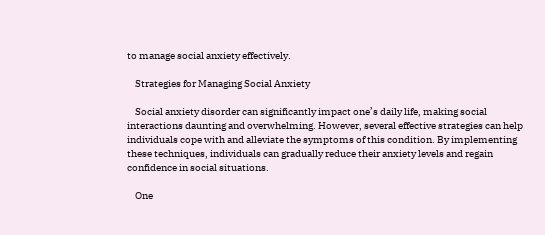to manage social anxiety effectively.

    Strategies for Managing Social Anxiety

    Social anxiety disorder can significantly impact one’s daily life, making social interactions daunting and overwhelming. However, several effective strategies can help individuals cope with and alleviate the symptoms of this condition. By implementing these techniques, individuals can gradually reduce their anxiety levels and regain confidence in social situations.

    One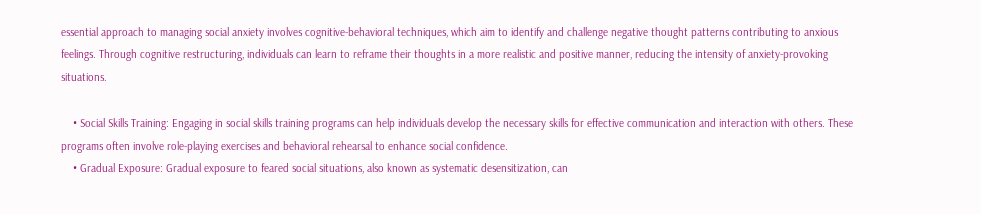essential approach to managing social anxiety involves cognitive-behavioral techniques, which aim to identify and challenge negative thought patterns contributing to anxious feelings. Through cognitive restructuring, individuals can learn to reframe their thoughts in a more realistic and positive manner, reducing the intensity of anxiety-provoking situations.

    • Social Skills Training: Engaging in social skills training programs can help individuals develop the necessary skills for effective communication and interaction with others. These programs often involve role-playing exercises and behavioral rehearsal to enhance social confidence.
    • Gradual Exposure: Gradual exposure to feared social situations, also known as systematic desensitization, can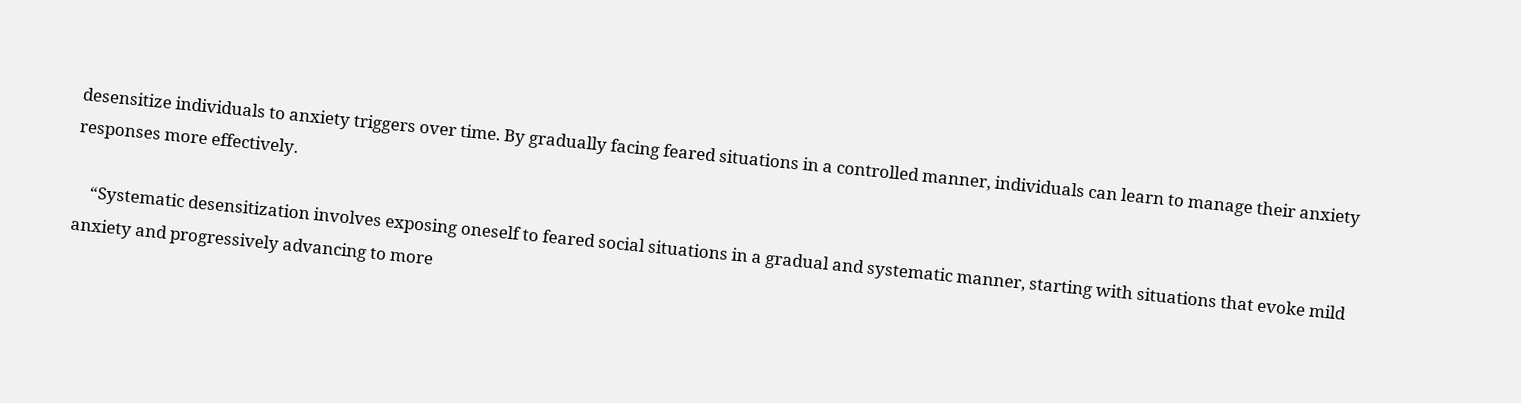desensitize individuals to anxiety triggers over time. By gradually facing feared situations in a controlled manner, individuals can learn to manage their anxiety responses more effectively.

    “Systematic desensitization involves exposing oneself to feared social situations in a gradual and systematic manner, starting with situations that evoke mild anxiety and progressively advancing to more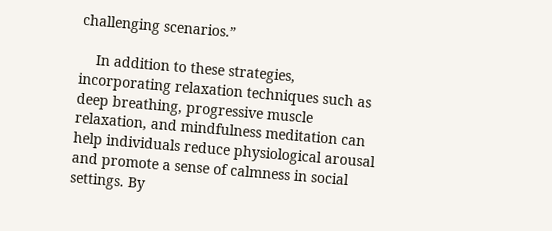challenging scenarios.”

    In addition to these strategies, incorporating relaxation techniques such as deep breathing, progressive muscle relaxation, and mindfulness meditation can help individuals reduce physiological arousal and promote a sense of calmness in social settings. By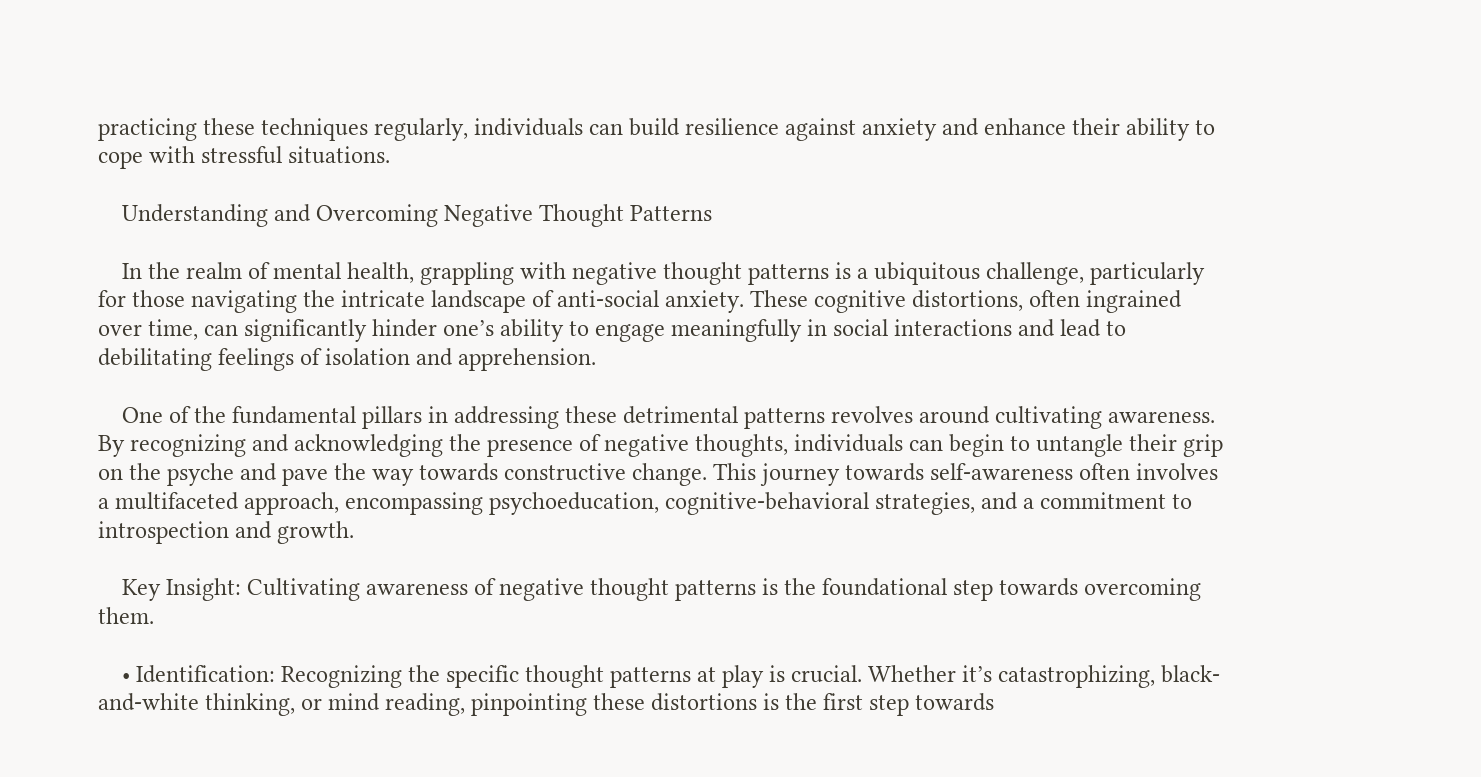practicing these techniques regularly, individuals can build resilience against anxiety and enhance their ability to cope with stressful situations.

    Understanding and Overcoming Negative Thought Patterns

    In the realm of mental health, grappling with negative thought patterns is a ubiquitous challenge, particularly for those navigating the intricate landscape of anti-social anxiety. These cognitive distortions, often ingrained over time, can significantly hinder one’s ability to engage meaningfully in social interactions and lead to debilitating feelings of isolation and apprehension.

    One of the fundamental pillars in addressing these detrimental patterns revolves around cultivating awareness. By recognizing and acknowledging the presence of negative thoughts, individuals can begin to untangle their grip on the psyche and pave the way towards constructive change. This journey towards self-awareness often involves a multifaceted approach, encompassing psychoeducation, cognitive-behavioral strategies, and a commitment to introspection and growth.

    Key Insight: Cultivating awareness of negative thought patterns is the foundational step towards overcoming them.

    • Identification: Recognizing the specific thought patterns at play is crucial. Whether it’s catastrophizing, black-and-white thinking, or mind reading, pinpointing these distortions is the first step towards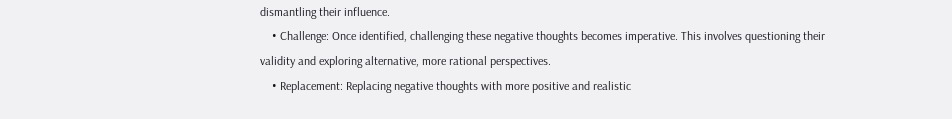dismantling their influence.
    • Challenge: Once identified, challenging these negative thoughts becomes imperative. This involves questioning their validity and exploring alternative, more rational perspectives.
    • Replacement: Replacing negative thoughts with more positive and realistic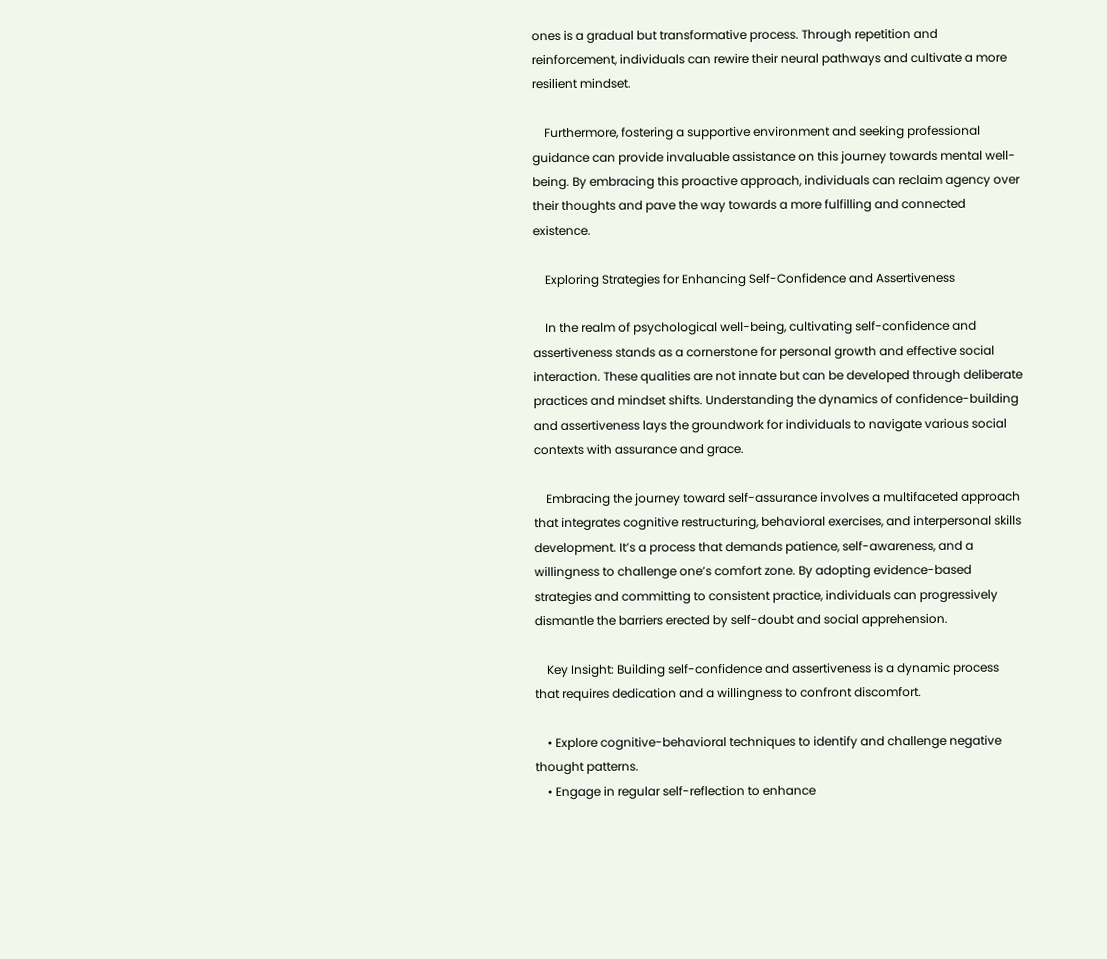ones is a gradual but transformative process. Through repetition and reinforcement, individuals can rewire their neural pathways and cultivate a more resilient mindset.

    Furthermore, fostering a supportive environment and seeking professional guidance can provide invaluable assistance on this journey towards mental well-being. By embracing this proactive approach, individuals can reclaim agency over their thoughts and pave the way towards a more fulfilling and connected existence.

    Exploring Strategies for Enhancing Self-Confidence and Assertiveness

    In the realm of psychological well-being, cultivating self-confidence and assertiveness stands as a cornerstone for personal growth and effective social interaction. These qualities are not innate but can be developed through deliberate practices and mindset shifts. Understanding the dynamics of confidence-building and assertiveness lays the groundwork for individuals to navigate various social contexts with assurance and grace.

    Embracing the journey toward self-assurance involves a multifaceted approach that integrates cognitive restructuring, behavioral exercises, and interpersonal skills development. It’s a process that demands patience, self-awareness, and a willingness to challenge one’s comfort zone. By adopting evidence-based strategies and committing to consistent practice, individuals can progressively dismantle the barriers erected by self-doubt and social apprehension.

    Key Insight: Building self-confidence and assertiveness is a dynamic process that requires dedication and a willingness to confront discomfort.

    • Explore cognitive-behavioral techniques to identify and challenge negative thought patterns.
    • Engage in regular self-reflection to enhance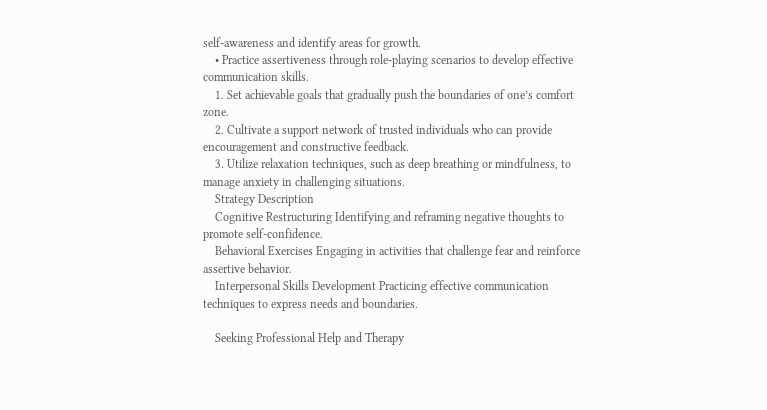self-awareness and identify areas for growth.
    • Practice assertiveness through role-playing scenarios to develop effective communication skills.
    1. Set achievable goals that gradually push the boundaries of one’s comfort zone.
    2. Cultivate a support network of trusted individuals who can provide encouragement and constructive feedback.
    3. Utilize relaxation techniques, such as deep breathing or mindfulness, to manage anxiety in challenging situations.
    Strategy Description
    Cognitive Restructuring Identifying and reframing negative thoughts to promote self-confidence.
    Behavioral Exercises Engaging in activities that challenge fear and reinforce assertive behavior.
    Interpersonal Skills Development Practicing effective communication techniques to express needs and boundaries.

    Seeking Professional Help and Therapy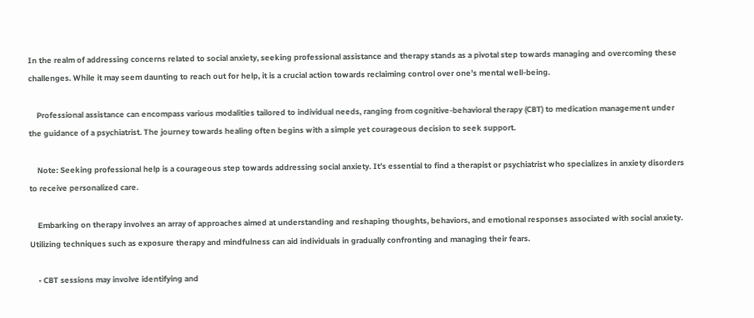In the realm of addressing concerns related to social anxiety, seeking professional assistance and therapy stands as a pivotal step towards managing and overcoming these challenges. While it may seem daunting to reach out for help, it is a crucial action towards reclaiming control over one’s mental well-being.

    Professional assistance can encompass various modalities tailored to individual needs, ranging from cognitive-behavioral therapy (CBT) to medication management under the guidance of a psychiatrist. The journey towards healing often begins with a simple yet courageous decision to seek support.

    Note: Seeking professional help is a courageous step towards addressing social anxiety. It’s essential to find a therapist or psychiatrist who specializes in anxiety disorders to receive personalized care.

    Embarking on therapy involves an array of approaches aimed at understanding and reshaping thoughts, behaviors, and emotional responses associated with social anxiety. Utilizing techniques such as exposure therapy and mindfulness can aid individuals in gradually confronting and managing their fears.

    • CBT sessions may involve identifying and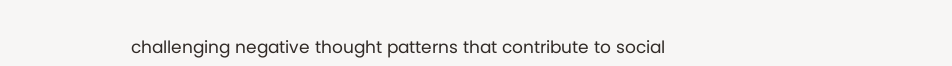challenging negative thought patterns that contribute to social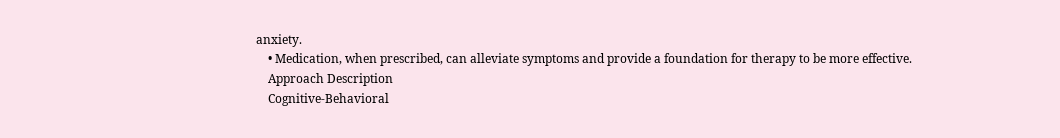anxiety.
    • Medication, when prescribed, can alleviate symptoms and provide a foundation for therapy to be more effective.
    Approach Description
    Cognitive-Behavioral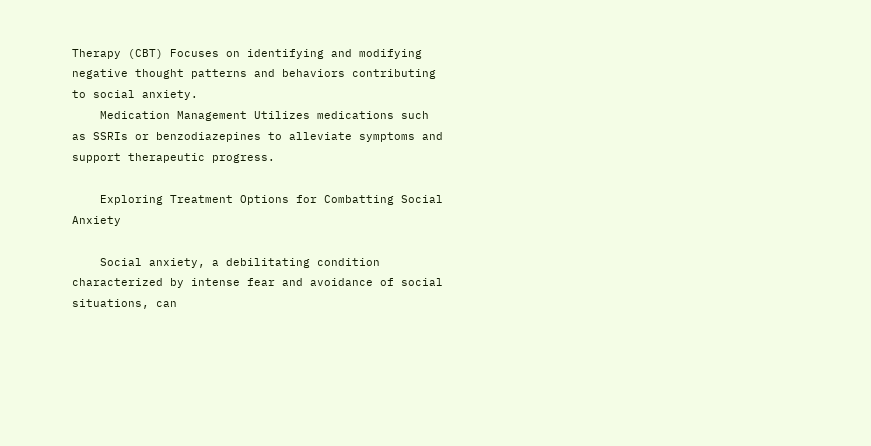Therapy (CBT) Focuses on identifying and modifying negative thought patterns and behaviors contributing to social anxiety.
    Medication Management Utilizes medications such as SSRIs or benzodiazepines to alleviate symptoms and support therapeutic progress.

    Exploring Treatment Options for Combatting Social Anxiety

    Social anxiety, a debilitating condition characterized by intense fear and avoidance of social situations, can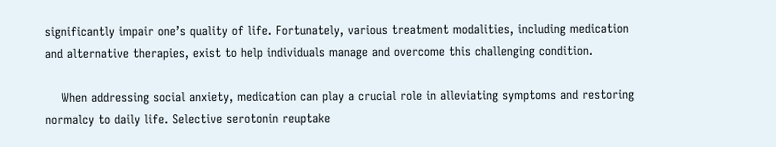significantly impair one’s quality of life. Fortunately, various treatment modalities, including medication and alternative therapies, exist to help individuals manage and overcome this challenging condition.

    When addressing social anxiety, medication can play a crucial role in alleviating symptoms and restoring normalcy to daily life. Selective serotonin reuptake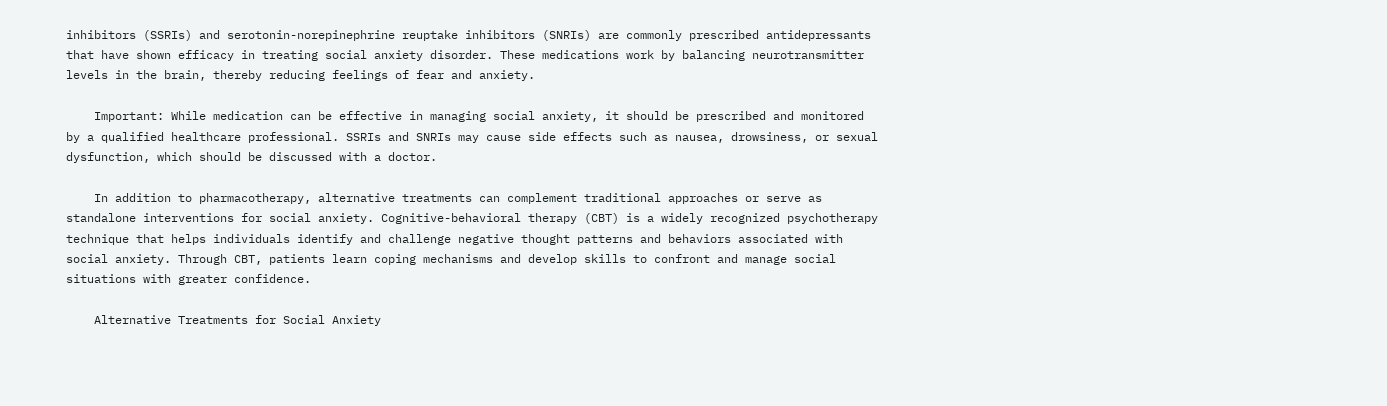inhibitors (SSRIs) and serotonin-norepinephrine reuptake inhibitors (SNRIs) are commonly prescribed antidepressants that have shown efficacy in treating social anxiety disorder. These medications work by balancing neurotransmitter levels in the brain, thereby reducing feelings of fear and anxiety.

    Important: While medication can be effective in managing social anxiety, it should be prescribed and monitored by a qualified healthcare professional. SSRIs and SNRIs may cause side effects such as nausea, drowsiness, or sexual dysfunction, which should be discussed with a doctor.

    In addition to pharmacotherapy, alternative treatments can complement traditional approaches or serve as standalone interventions for social anxiety. Cognitive-behavioral therapy (CBT) is a widely recognized psychotherapy technique that helps individuals identify and challenge negative thought patterns and behaviors associated with social anxiety. Through CBT, patients learn coping mechanisms and develop skills to confront and manage social situations with greater confidence.

    Alternative Treatments for Social Anxiety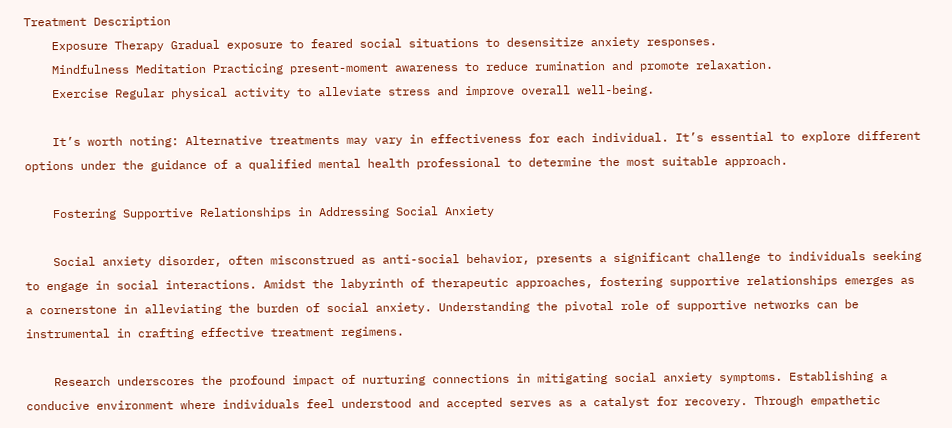Treatment Description
    Exposure Therapy Gradual exposure to feared social situations to desensitize anxiety responses.
    Mindfulness Meditation Practicing present-moment awareness to reduce rumination and promote relaxation.
    Exercise Regular physical activity to alleviate stress and improve overall well-being.

    It’s worth noting: Alternative treatments may vary in effectiveness for each individual. It’s essential to explore different options under the guidance of a qualified mental health professional to determine the most suitable approach.

    Fostering Supportive Relationships in Addressing Social Anxiety

    Social anxiety disorder, often misconstrued as anti-social behavior, presents a significant challenge to individuals seeking to engage in social interactions. Amidst the labyrinth of therapeutic approaches, fostering supportive relationships emerges as a cornerstone in alleviating the burden of social anxiety. Understanding the pivotal role of supportive networks can be instrumental in crafting effective treatment regimens.

    Research underscores the profound impact of nurturing connections in mitigating social anxiety symptoms. Establishing a conducive environment where individuals feel understood and accepted serves as a catalyst for recovery. Through empathetic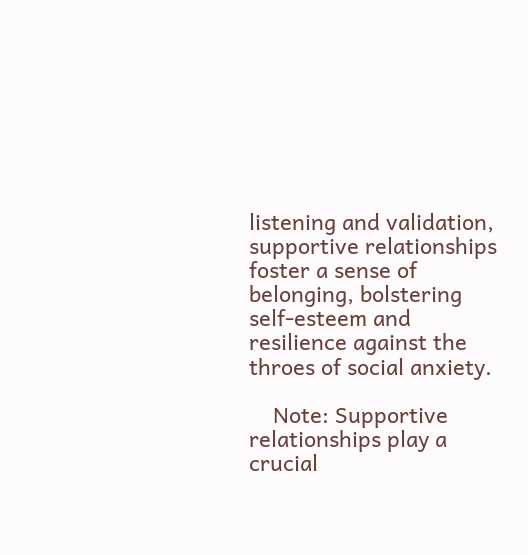listening and validation, supportive relationships foster a sense of belonging, bolstering self-esteem and resilience against the throes of social anxiety.

    Note: Supportive relationships play a crucial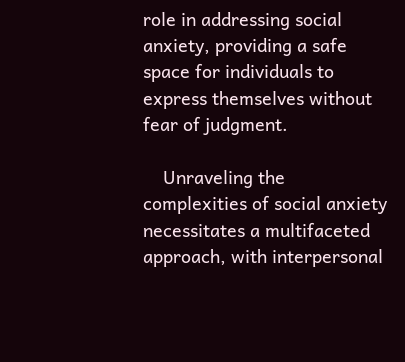role in addressing social anxiety, providing a safe space for individuals to express themselves without fear of judgment.

    Unraveling the complexities of social anxiety necessitates a multifaceted approach, with interpersonal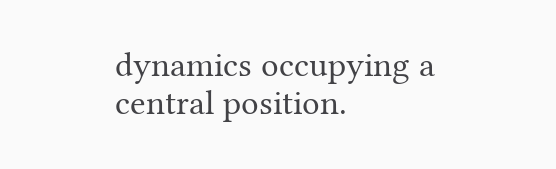dynamics occupying a central position.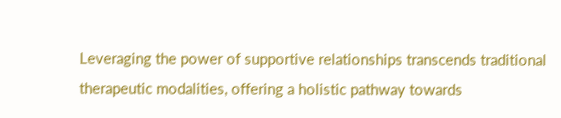Leveraging the power of supportive relationships transcends traditional therapeutic modalities, offering a holistic pathway towards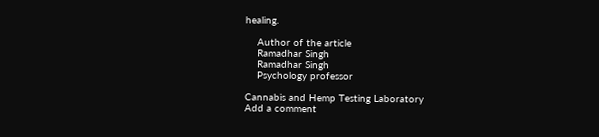healing.

    Author of the article
    Ramadhar Singh
    Ramadhar Singh
    Psychology professor

Cannabis and Hemp Testing Laboratory
Add a comment